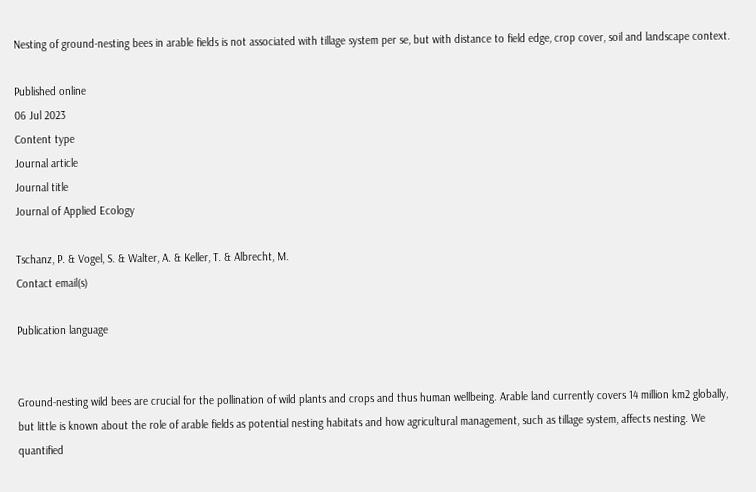Nesting of ground-nesting bees in arable fields is not associated with tillage system per se, but with distance to field edge, crop cover, soil and landscape context.

Published online
06 Jul 2023
Content type
Journal article
Journal title
Journal of Applied Ecology

Tschanz, P. & Vogel, S. & Walter, A. & Keller, T. & Albrecht, M.
Contact email(s)

Publication language


Ground-nesting wild bees are crucial for the pollination of wild plants and crops and thus human wellbeing. Arable land currently covers 14 million km2 globally, but little is known about the role of arable fields as potential nesting habitats and how agricultural management, such as tillage system, affects nesting. We quantified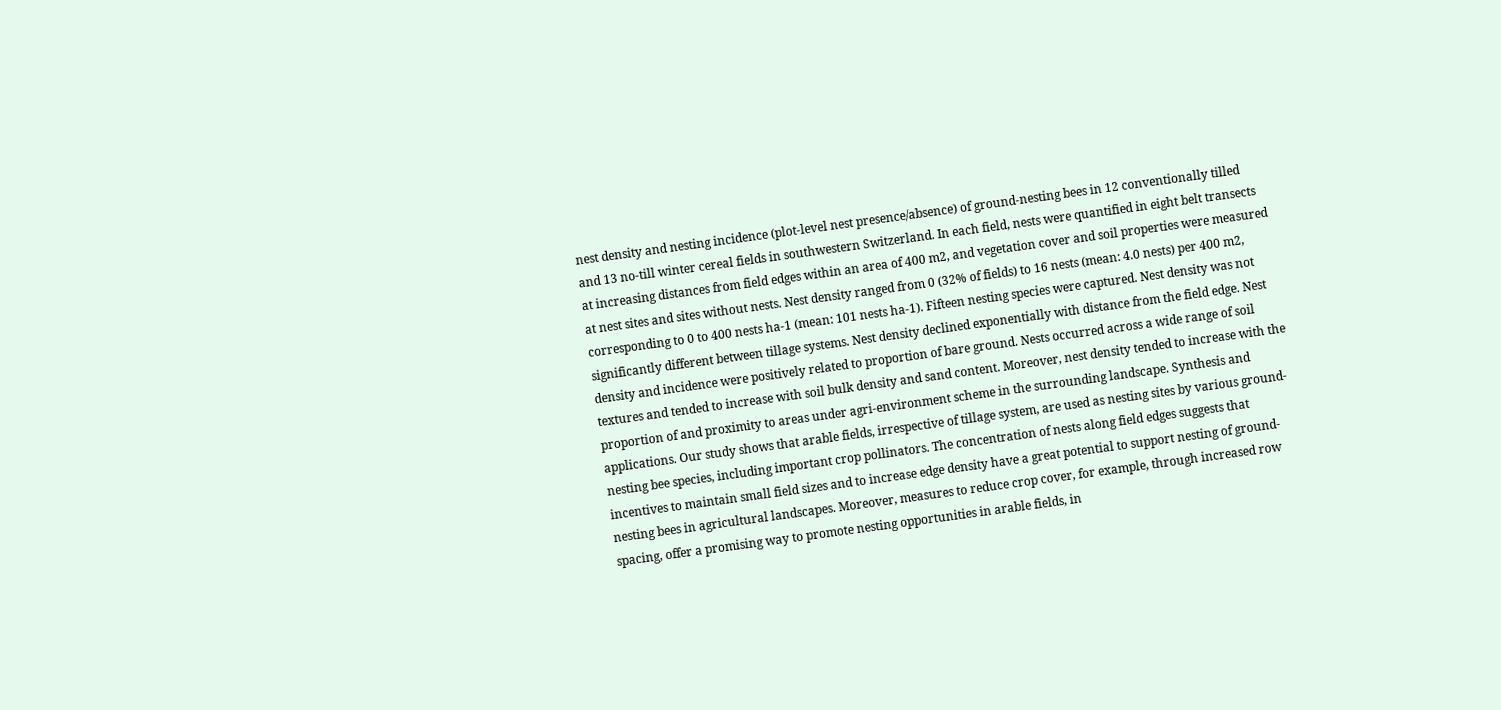nest density and nesting incidence (plot-level nest presence/absence) of ground-nesting bees in 12 conventionally tilled and 13 no-till winter cereal fields in southwestern Switzerland. In each field, nests were quantified in eight belt transects at increasing distances from field edges within an area of 400 m2, and vegetation cover and soil properties were measured at nest sites and sites without nests. Nest density ranged from 0 (32% of fields) to 16 nests (mean: 4.0 nests) per 400 m2, corresponding to 0 to 400 nests ha-1 (mean: 101 nests ha-1). Fifteen nesting species were captured. Nest density was not significantly different between tillage systems. Nest density declined exponentially with distance from the field edge. Nest density and incidence were positively related to proportion of bare ground. Nests occurred across a wide range of soil textures and tended to increase with soil bulk density and sand content. Moreover, nest density tended to increase with the proportion of and proximity to areas under agri-environment scheme in the surrounding landscape. Synthesis and applications. Our study shows that arable fields, irrespective of tillage system, are used as nesting sites by various ground-nesting bee species, including important crop pollinators. The concentration of nests along field edges suggests that incentives to maintain small field sizes and to increase edge density have a great potential to support nesting of ground-nesting bees in agricultural landscapes. Moreover, measures to reduce crop cover, for example, through increased row spacing, offer a promising way to promote nesting opportunities in arable fields, in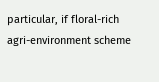particular, if floral-rich agri-environment scheme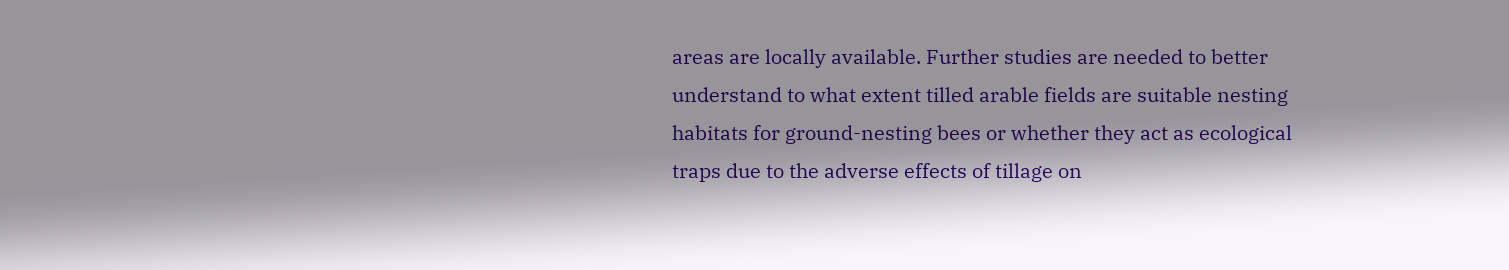areas are locally available. Further studies are needed to better understand to what extent tilled arable fields are suitable nesting habitats for ground-nesting bees or whether they act as ecological traps due to the adverse effects of tillage on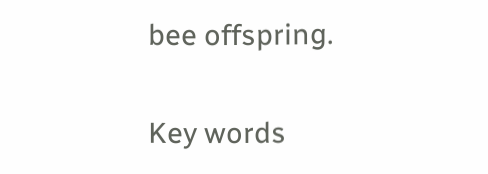bee offspring.

Key words